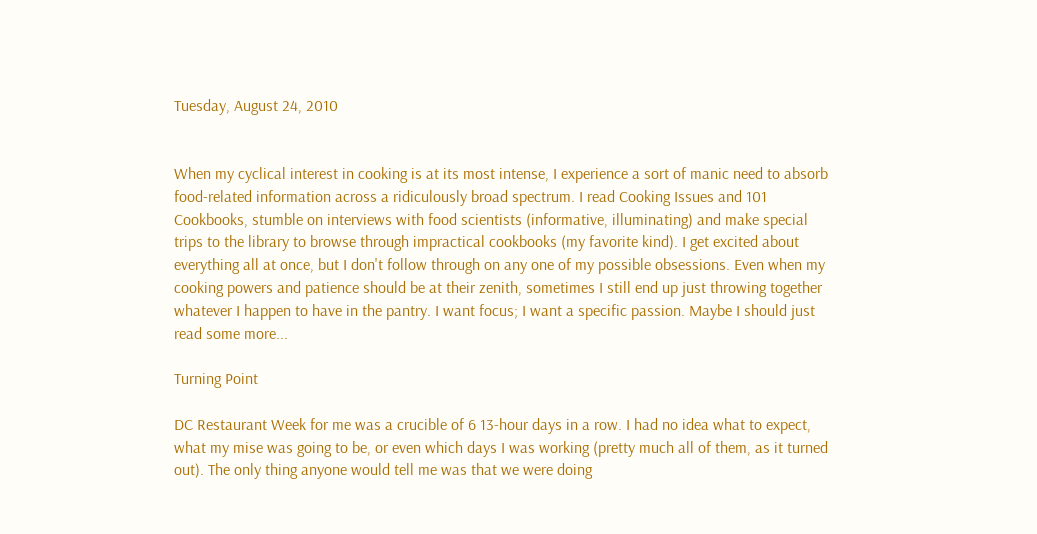Tuesday, August 24, 2010


When my cyclical interest in cooking is at its most intense, I experience a sort of manic need to absorb food-related information across a ridiculously broad spectrum. I read Cooking Issues and 101 Cookbooks, stumble on interviews with food scientists (informative, illuminating) and make special trips to the library to browse through impractical cookbooks (my favorite kind). I get excited about everything all at once, but I don't follow through on any one of my possible obsessions. Even when my cooking powers and patience should be at their zenith, sometimes I still end up just throwing together whatever I happen to have in the pantry. I want focus; I want a specific passion. Maybe I should just read some more...

Turning Point

DC Restaurant Week for me was a crucible of 6 13-hour days in a row. I had no idea what to expect, what my mise was going to be, or even which days I was working (pretty much all of them, as it turned out). The only thing anyone would tell me was that we were doing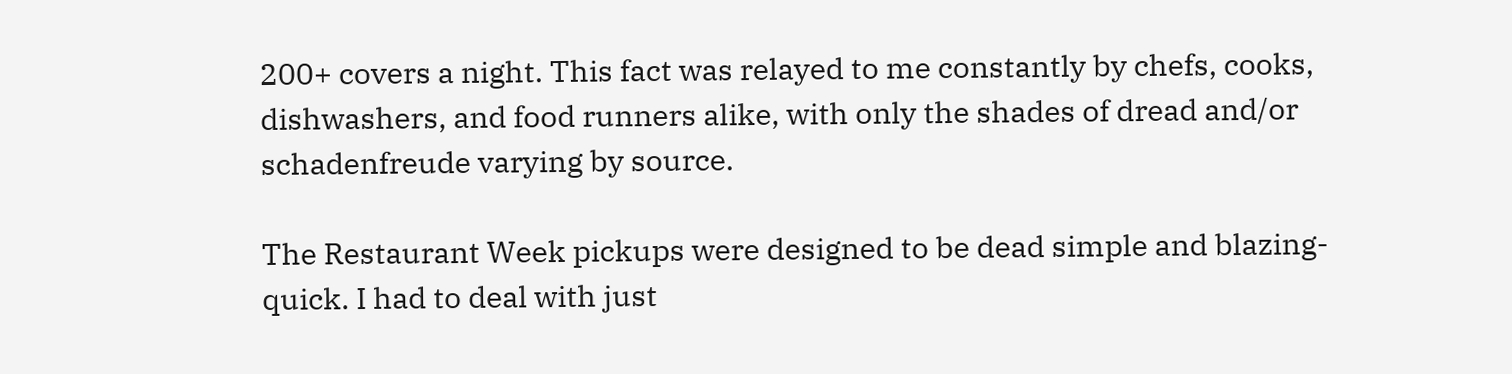200+ covers a night. This fact was relayed to me constantly by chefs, cooks, dishwashers, and food runners alike, with only the shades of dread and/or schadenfreude varying by source.

The Restaurant Week pickups were designed to be dead simple and blazing-quick. I had to deal with just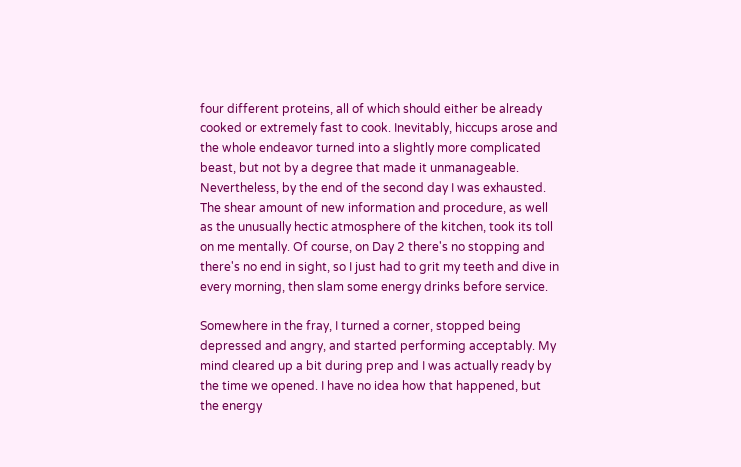four different proteins, all of which should either be already cooked or extremely fast to cook. Inevitably, hiccups arose and the whole endeavor turned into a slightly more complicated beast, but not by a degree that made it unmanageable. Nevertheless, by the end of the second day I was exhausted. The shear amount of new information and procedure, as well as the unusually hectic atmosphere of the kitchen, took its toll on me mentally. Of course, on Day 2 there's no stopping and there's no end in sight, so I just had to grit my teeth and dive in every morning, then slam some energy drinks before service.

Somewhere in the fray, I turned a corner, stopped being depressed and angry, and started performing acceptably. My mind cleared up a bit during prep and I was actually ready by the time we opened. I have no idea how that happened, but the energy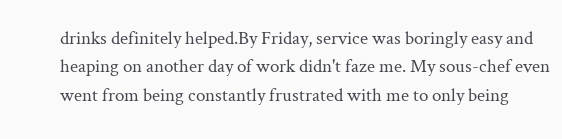drinks definitely helped.By Friday, service was boringly easy and heaping on another day of work didn't faze me. My sous-chef even went from being constantly frustrated with me to only being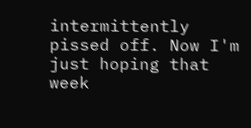intermittently pissed off. Now I'm just hoping that week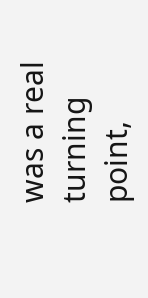was a real turning point,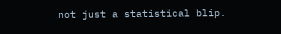not just a statistical blip.